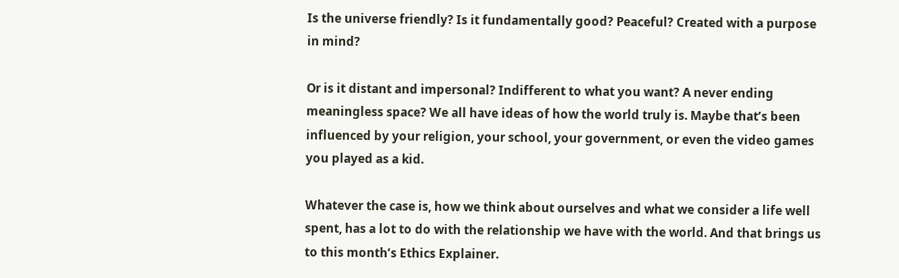Is the universe friendly? Is it fundamentally good? Peaceful? Created with a purpose in mind?

Or is it distant and impersonal? Indifferent to what you want? A never ending meaningless space? We all have ideas of how the world truly is. Maybe that’s been influenced by your religion, your school, your government, or even the video games you played as a kid.

Whatever the case is, how we think about ourselves and what we consider a life well spent, has a lot to do with the relationship we have with the world. And that brings us to this month’s Ethics Explainer.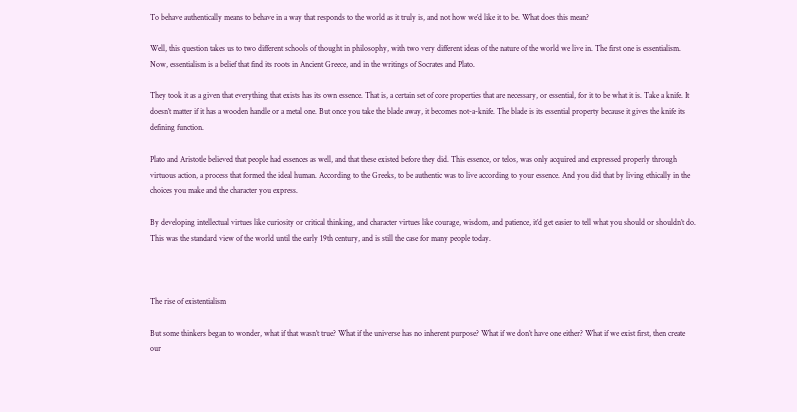To behave authentically means to behave in a way that responds to the world as it truly is, and not how we’d like it to be. What does this mean?

Well, this question takes us to two different schools of thought in philosophy, with two very different ideas of the nature of the world we live in. The first one is essentialism. Now, essentialism is a belief that find its roots in Ancient Greece, and in the writings of Socrates and Plato.

They took it as a given that everything that exists has its own essence. That is, a certain set of core properties that are necessary, or essential, for it to be what it is. Take a knife. It doesn’t matter if it has a wooden handle or a metal one. But once you take the blade away, it becomes not-a-knife. The blade is its essential property because it gives the knife its defining function.

Plato and Aristotle believed that people had essences as well, and that these existed before they did. This essence, or telos, was only acquired and expressed properly through virtuous action, a process that formed the ideal human. According to the Greeks, to be authentic was to live according to your essence. And you did that by living ethically in the choices you make and the character you express.

By developing intellectual virtues like curiosity or critical thinking, and character virtues like courage, wisdom, and patience, it’d get easier to tell what you should or shouldn’t do. This was the standard view of the world until the early 19th century, and is still the case for many people today.



The rise of existentialism

But some thinkers began to wonder, what if that wasn’t true? What if the universe has no inherent purpose? What if we don’t have one either? What if we exist first, then create our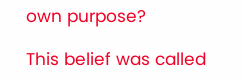own purpose?

This belief was called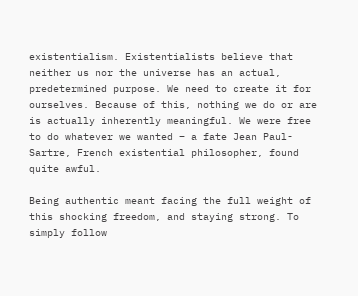existentialism. Existentialists believe that neither us nor the universe has an actual, predetermined purpose. We need to create it for ourselves. Because of this, nothing we do or are is actually inherently meaningful. We were free to do whatever we wanted – a fate Jean Paul-Sartre, French existential philosopher, found quite awful.

Being authentic meant facing the full weight of this shocking freedom, and staying strong. To simply follow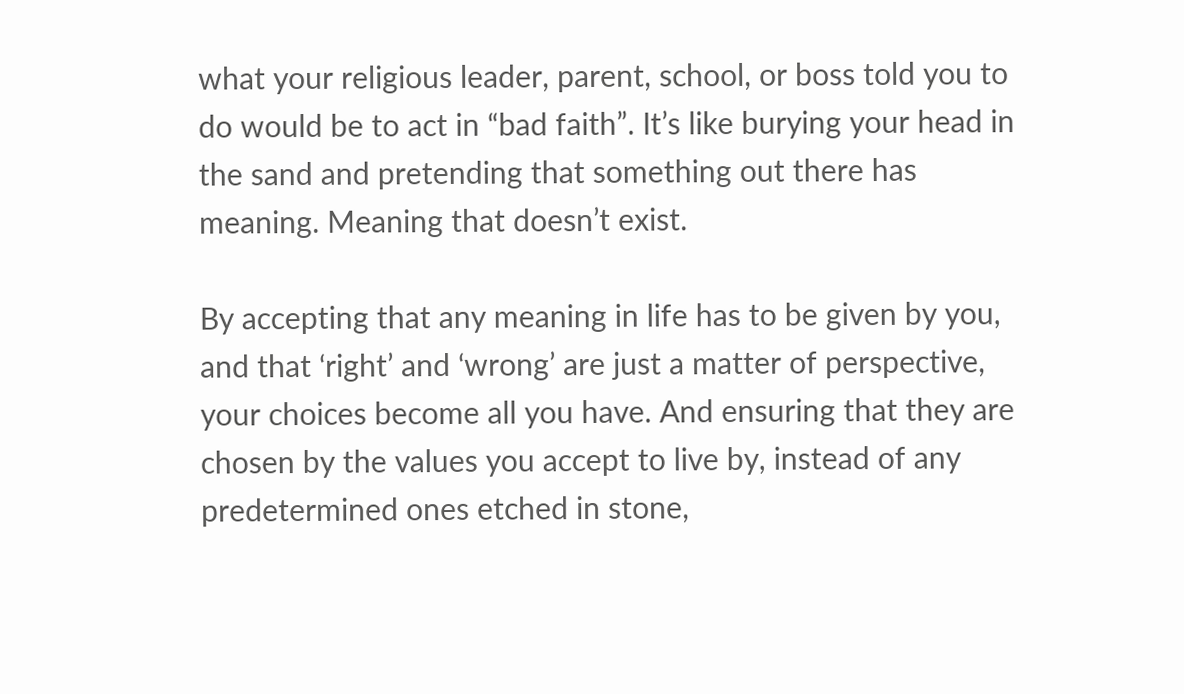what your religious leader, parent, school, or boss told you to do would be to act in “bad faith”. It’s like burying your head in the sand and pretending that something out there has meaning. Meaning that doesn’t exist.

By accepting that any meaning in life has to be given by you, and that ‘right’ and ‘wrong’ are just a matter of perspective, your choices become all you have. And ensuring that they are chosen by the values you accept to live by, instead of any predetermined ones etched in stone,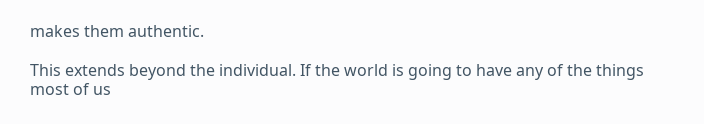makes them authentic.

This extends beyond the individual. If the world is going to have any of the things most of us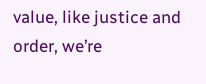value, like justice and order, we’re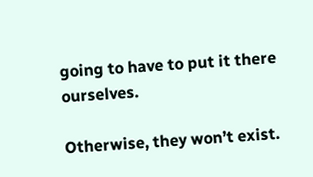going to have to put it there ourselves.

Otherwise, they won’t exist.